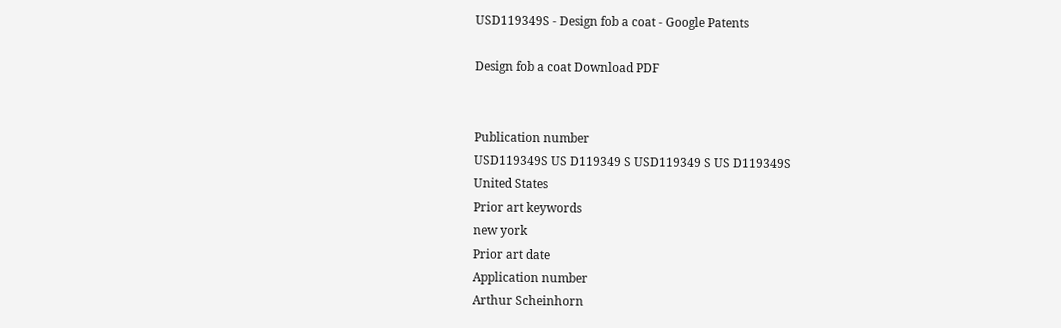USD119349S - Design fob a coat - Google Patents

Design fob a coat Download PDF


Publication number
USD119349S US D119349 S USD119349 S US D119349S
United States
Prior art keywords
new york
Prior art date
Application number
Arthur Scheinhorn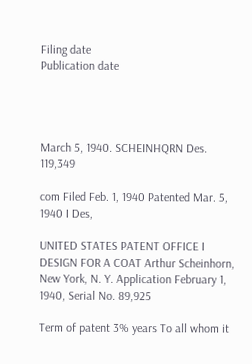Filing date
Publication date




March 5, 1940. SCHEINHQRN Des. 119,349

com Filed Feb. 1, 1940 Patented Mar. 5, 1940 I Des,

UNITED STATES PATENT OFFICE I DESIGN FOR A COAT Arthur Scheinhorn, New York, N. Y. Application February 1, 1940, Serial No. 89,925

Term of patent 3% years To all whom it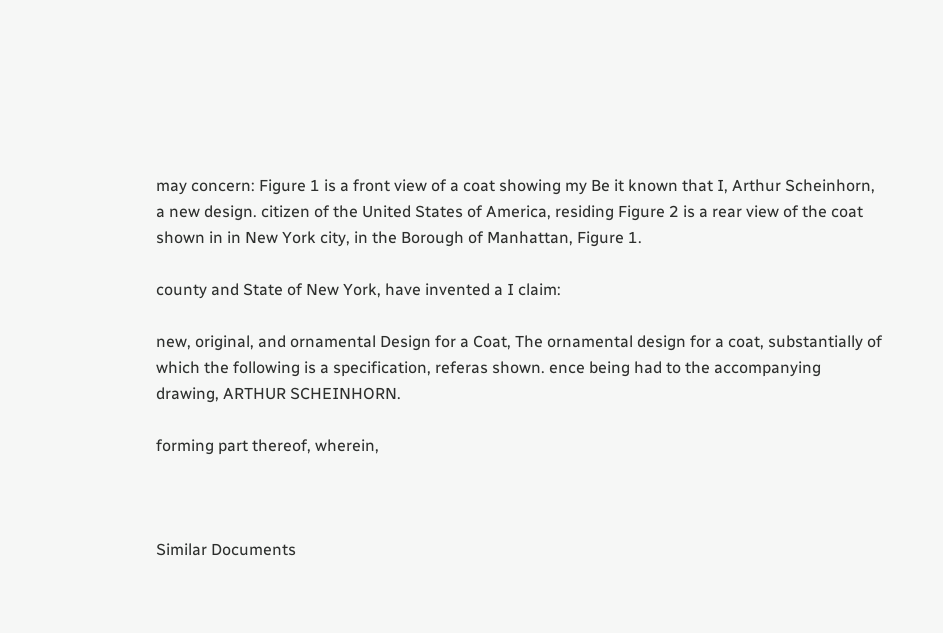may concern: Figure 1 is a front view of a coat showing my Be it known that I, Arthur Scheinhorn, a new design. citizen of the United States of America, residing Figure 2 is a rear view of the coat shown in in New York city, in the Borough of Manhattan, Figure 1.

county and State of New York, have invented a I claim:

new, original, and ornamental Design for a Coat, The ornamental design for a coat, substantially of which the following is a specification, referas shown. ence being had to the accompanying drawing, ARTHUR SCHEINHORN.

forming part thereof, wherein,



Similar Documents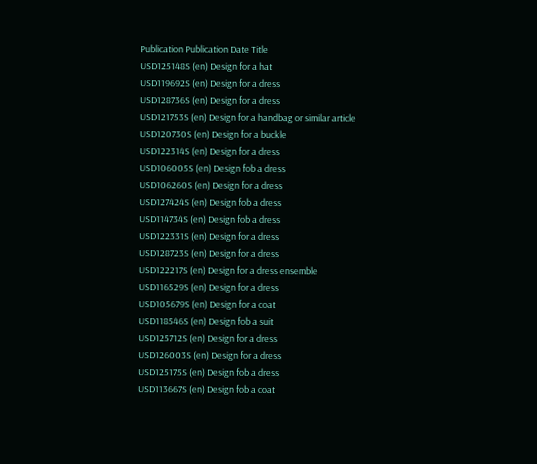Publication Publication Date Title
USD125148S (en) Design for a hat
USD119692S (en) Design for a dress
USD128736S (en) Design for a dress
USD121753S (en) Design for a handbag or similar article
USD120730S (en) Design for a buckle
USD122314S (en) Design for a dress
USD106005S (en) Design fob a dress
USD106260S (en) Design for a dress
USD127424S (en) Design fob a dress
USD114734S (en) Design fob a dress
USD122331S (en) Design for a dress
USD128723S (en) Design for a dress
USD122217S (en) Design for a dress ensemble
USD116529S (en) Design for a dress
USD105679S (en) Design for a coat
USD118546S (en) Design fob a suit
USD125712S (en) Design for a dress
USD126003S (en) Design for a dress
USD125175S (en) Design fob a dress
USD113667S (en) Design fob a coat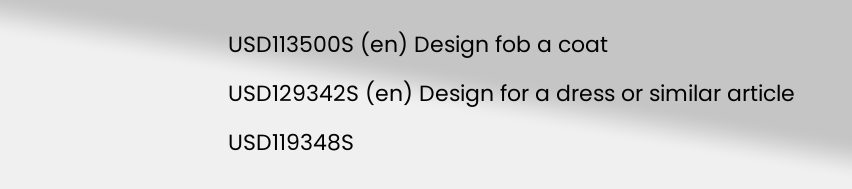USD113500S (en) Design fob a coat
USD129342S (en) Design for a dress or similar article
USD119348S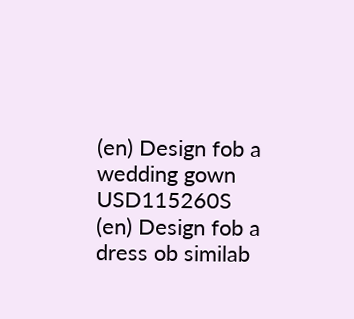(en) Design fob a wedding gown
USD115260S (en) Design fob a dress ob similab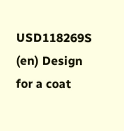USD118269S (en) Design for a coat